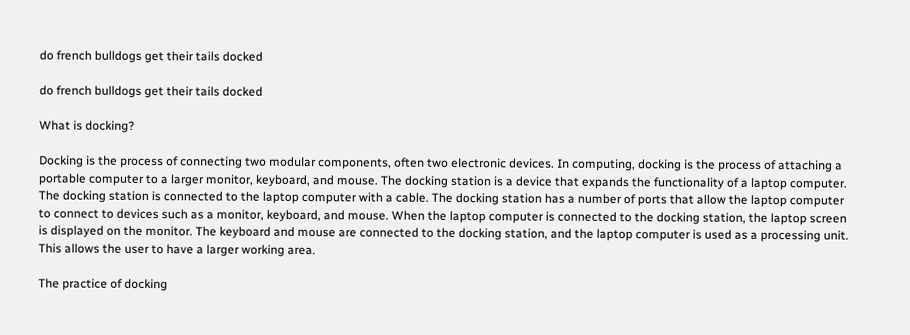do french bulldogs get their tails docked

do french bulldogs get their tails docked

What is docking?

Docking is the process of connecting two modular components, often two electronic devices. In computing, docking is the process of attaching a portable computer to a larger monitor, keyboard, and mouse. The docking station is a device that expands the functionality of a laptop computer. The docking station is connected to the laptop computer with a cable. The docking station has a number of ports that allow the laptop computer to connect to devices such as a monitor, keyboard, and mouse. When the laptop computer is connected to the docking station, the laptop screen is displayed on the monitor. The keyboard and mouse are connected to the docking station, and the laptop computer is used as a processing unit. This allows the user to have a larger working area.

The practice of docking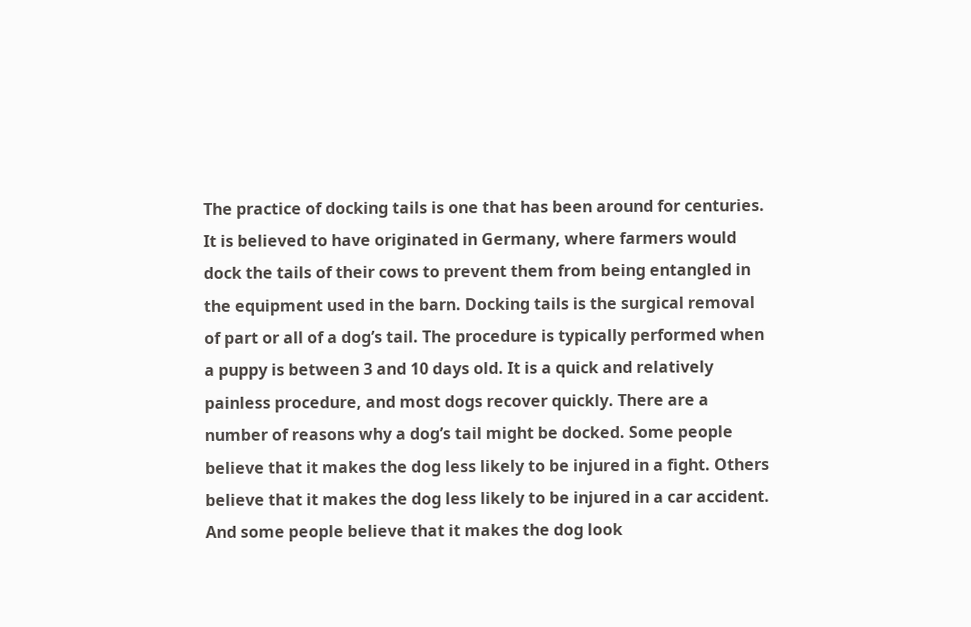The practice of docking tails is one that has been around for centuries. It is believed to have originated in Germany, where farmers would dock the tails of their cows to prevent them from being entangled in the equipment used in the barn. Docking tails is the surgical removal of part or all of a dog’s tail. The procedure is typically performed when a puppy is between 3 and 10 days old. It is a quick and relatively painless procedure, and most dogs recover quickly. There are a number of reasons why a dog’s tail might be docked. Some people believe that it makes the dog less likely to be injured in a fight. Others believe that it makes the dog less likely to be injured in a car accident. And some people believe that it makes the dog look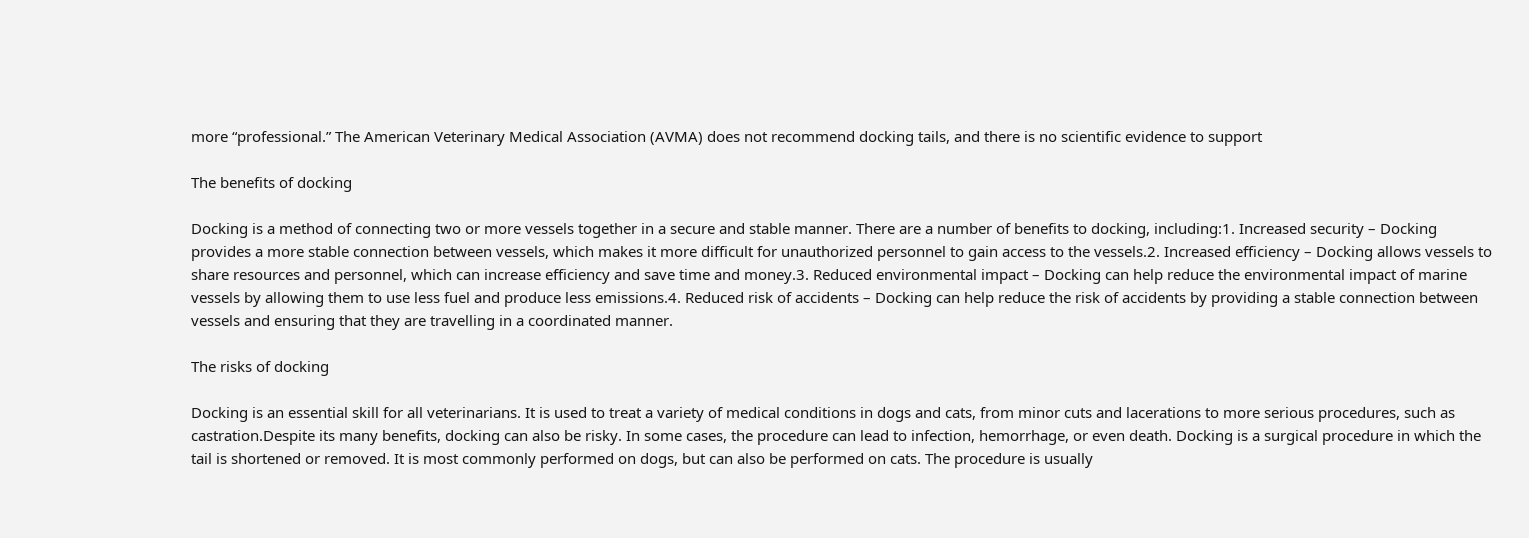more “professional.” The American Veterinary Medical Association (AVMA) does not recommend docking tails, and there is no scientific evidence to support

The benefits of docking

Docking is a method of connecting two or more vessels together in a secure and stable manner. There are a number of benefits to docking, including:1. Increased security – Docking provides a more stable connection between vessels, which makes it more difficult for unauthorized personnel to gain access to the vessels.2. Increased efficiency – Docking allows vessels to share resources and personnel, which can increase efficiency and save time and money.3. Reduced environmental impact – Docking can help reduce the environmental impact of marine vessels by allowing them to use less fuel and produce less emissions.4. Reduced risk of accidents – Docking can help reduce the risk of accidents by providing a stable connection between vessels and ensuring that they are travelling in a coordinated manner.

The risks of docking

Docking is an essential skill for all veterinarians. It is used to treat a variety of medical conditions in dogs and cats, from minor cuts and lacerations to more serious procedures, such as castration.Despite its many benefits, docking can also be risky. In some cases, the procedure can lead to infection, hemorrhage, or even death. Docking is a surgical procedure in which the tail is shortened or removed. It is most commonly performed on dogs, but can also be performed on cats. The procedure is usually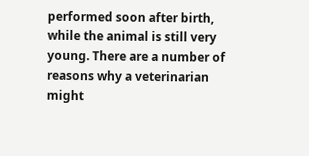performed soon after birth, while the animal is still very young. There are a number of reasons why a veterinarian might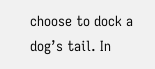choose to dock a dog’s tail. In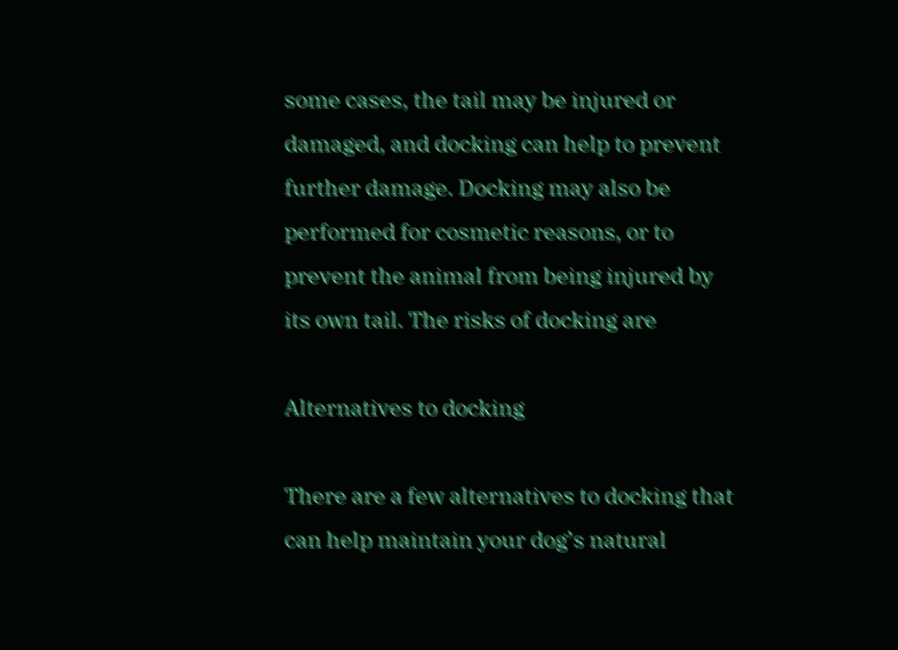some cases, the tail may be injured or damaged, and docking can help to prevent further damage. Docking may also be performed for cosmetic reasons, or to prevent the animal from being injured by its own tail. The risks of docking are

Alternatives to docking

There are a few alternatives to docking that can help maintain your dog’s natural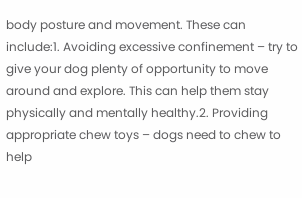body posture and movement. These can include:1. Avoiding excessive confinement – try to give your dog plenty of opportunity to move around and explore. This can help them stay physically and mentally healthy.2. Providing appropriate chew toys – dogs need to chew to help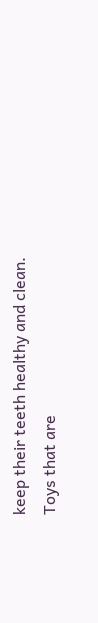keep their teeth healthy and clean. Toys that are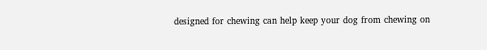designed for chewing can help keep your dog from chewing on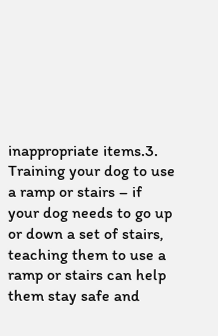inappropriate items.3. Training your dog to use a ramp or stairs – if your dog needs to go up or down a set of stairs, teaching them to use a ramp or stairs can help them stay safe and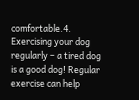comfortable.4. Exercising your dog regularly – a tired dog is a good dog! Regular exercise can help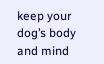keep your dog’s body and mind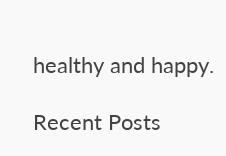healthy and happy.

Recent Posts